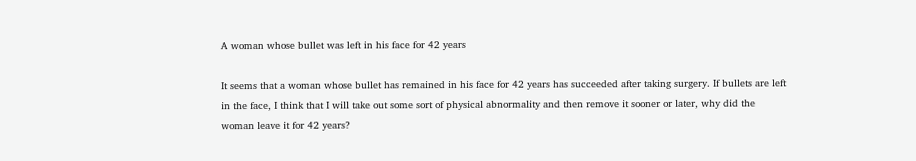A woman whose bullet was left in his face for 42 years

It seems that a woman whose bullet has remained in his face for 42 years has succeeded after taking surgery. If bullets are left in the face, I think that I will take out some sort of physical abnormality and then remove it sooner or later, why did the woman leave it for 42 years?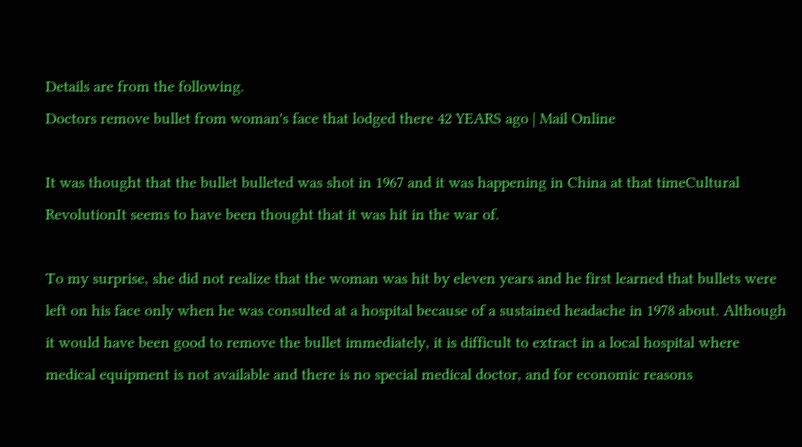Details are from the following.
Doctors remove bullet from woman's face that lodged there 42 YEARS ago | Mail Online

It was thought that the bullet bulleted was shot in 1967 and it was happening in China at that timeCultural RevolutionIt seems to have been thought that it was hit in the war of.

To my surprise, she did not realize that the woman was hit by eleven years and he first learned that bullets were left on his face only when he was consulted at a hospital because of a sustained headache in 1978 about. Although it would have been good to remove the bullet immediately, it is difficult to extract in a local hospital where medical equipment is not available and there is no special medical doctor, and for economic reasons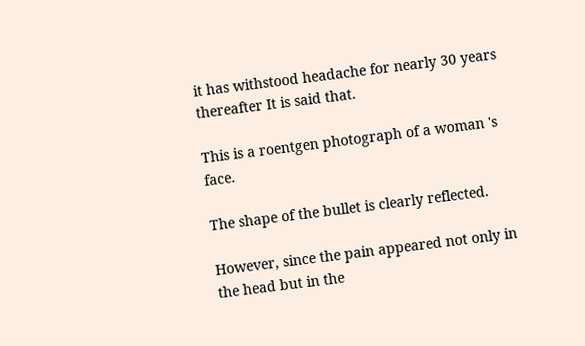it has withstood headache for nearly 30 years thereafter It is said that.

This is a roentgen photograph of a woman 's face.

The shape of the bullet is clearly reflected.

However, since the pain appeared not only in the head but in the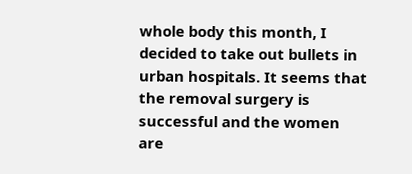whole body this month, I decided to take out bullets in urban hospitals. It seems that the removal surgery is successful and the women are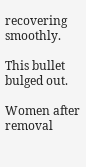recovering smoothly.

This bullet bulged out.

Women after removal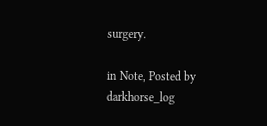surgery.

in Note, Posted by darkhorse_log